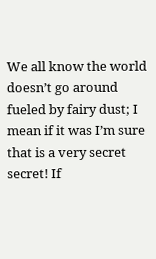We all know the world doesn’t go around fueled by fairy dust; I mean if it was I’m sure that is a very secret secret! If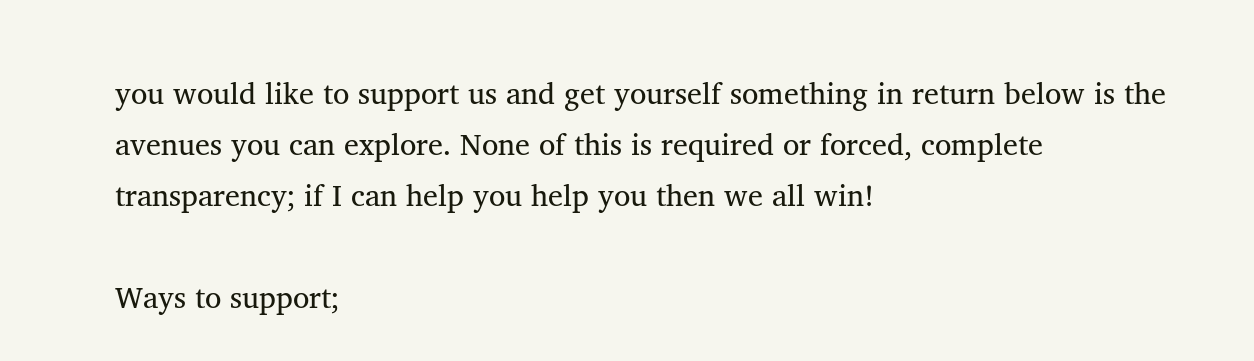you would like to support us and get yourself something in return below is the avenues you can explore. None of this is required or forced, complete transparency; if I can help you help you then we all win!

Ways to support;